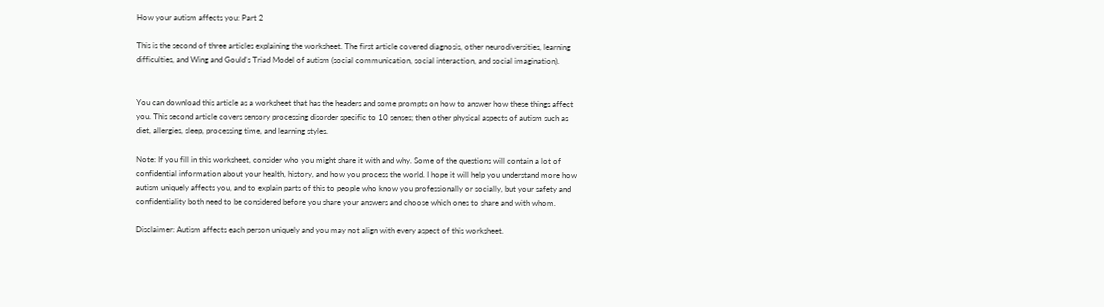How your autism affects you: Part 2

This is the second of three articles explaining the worksheet. The first article covered diagnosis, other neurodiversities, learning difficulties, and Wing and Gould’s Triad Model of autism (social communication, social interaction, and social imagination).


You can download this article as a worksheet that has the headers and some prompts on how to answer how these things affect you. This second article covers sensory processing disorder specific to 10 senses; then other physical aspects of autism such as diet, allergies, sleep, processing time, and learning styles.

Note: If you fill in this worksheet, consider who you might share it with and why. Some of the questions will contain a lot of confidential information about your health, history, and how you process the world. I hope it will help you understand more how autism uniquely affects you, and to explain parts of this to people who know you professionally or socially, but your safety and confidentiality both need to be considered before you share your answers and choose which ones to share and with whom.

Disclaimer: Autism affects each person uniquely and you may not align with every aspect of this worksheet.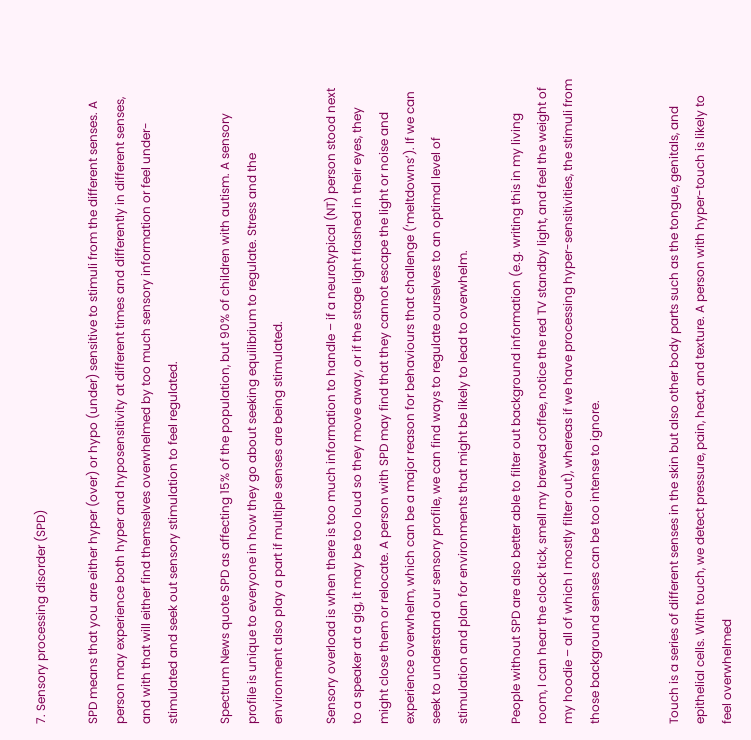7. Sensory processing disorder (SPD)

SPD means that you are either hyper (over) or hypo (under) sensitive to stimuli from the different senses. A person may experience both hyper and hyposensitivity at different times and differently in different senses, and with that will either find themselves overwhelmed by too much sensory information or feel under-stimulated and seek out sensory stimulation to feel regulated.

Spectrum News quote SPD as affecting 15% of the population, but 90% of children with autism. A sensory profile is unique to everyone in how they go about seeking equilibrium to regulate. Stress and the environment also play a part if multiple senses are being stimulated.

Sensory overload is when there is too much information to handle – if a neurotypical (NT) person stood next to a speaker at a gig, it may be too loud so they move away, or if the stage light flashed in their eyes, they might close them or relocate. A person with SPD may find that they cannot escape the light or noise and experience overwhelm, which can be a major reason for behaviours that challenge (‘meltdowns’). If we can seek to understand our sensory profile, we can find ways to regulate ourselves to an optimal level of stimulation and plan for environments that might be likely to lead to overwhelm.

People without SPD are also better able to filter out background information (e.g. writing this in my living room, I can hear the clock tick, smell my brewed coffee, notice the red TV standby light, and feel the weight of my hoodie – all of which I mostly filter out), whereas if we have processing hyper-sensitivities, the stimuli from those background senses can be too intense to ignore.


Touch is a series of different senses in the skin but also other body parts such as the tongue, genitals, and epithelial cells. With touch, we detect pressure, pain, heat, and texture. A person with hyper-touch is likely to feel overwhelmed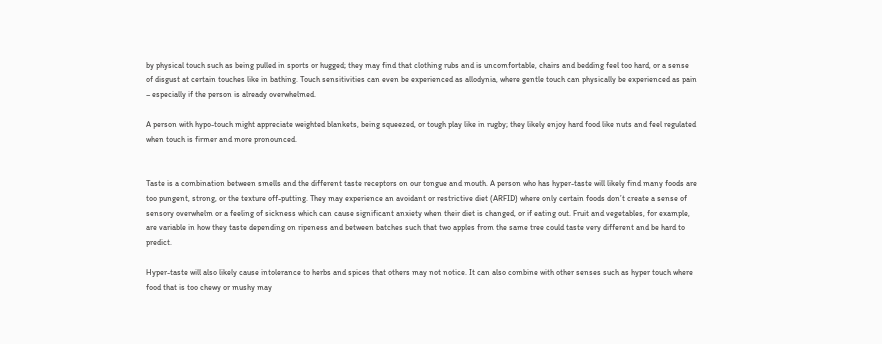by physical touch such as being pulled in sports or hugged; they may find that clothing rubs and is uncomfortable, chairs and bedding feel too hard, or a sense of disgust at certain touches like in bathing. Touch sensitivities can even be experienced as allodynia, where gentle touch can physically be experienced as pain – especially if the person is already overwhelmed.

A person with hypo-touch might appreciate weighted blankets, being squeezed, or tough play like in rugby; they likely enjoy hard food like nuts and feel regulated when touch is firmer and more pronounced.


Taste is a combination between smells and the different taste receptors on our tongue and mouth. A person who has hyper-taste will likely find many foods are too pungent, strong, or the texture off-putting. They may experience an avoidant or restrictive diet (ARFID) where only certain foods don’t create a sense of sensory overwhelm or a feeling of sickness which can cause significant anxiety when their diet is changed, or if eating out. Fruit and vegetables, for example, are variable in how they taste depending on ripeness and between batches such that two apples from the same tree could taste very different and be hard to predict.

Hyper-taste will also likely cause intolerance to herbs and spices that others may not notice. It can also combine with other senses such as hyper touch where food that is too chewy or mushy may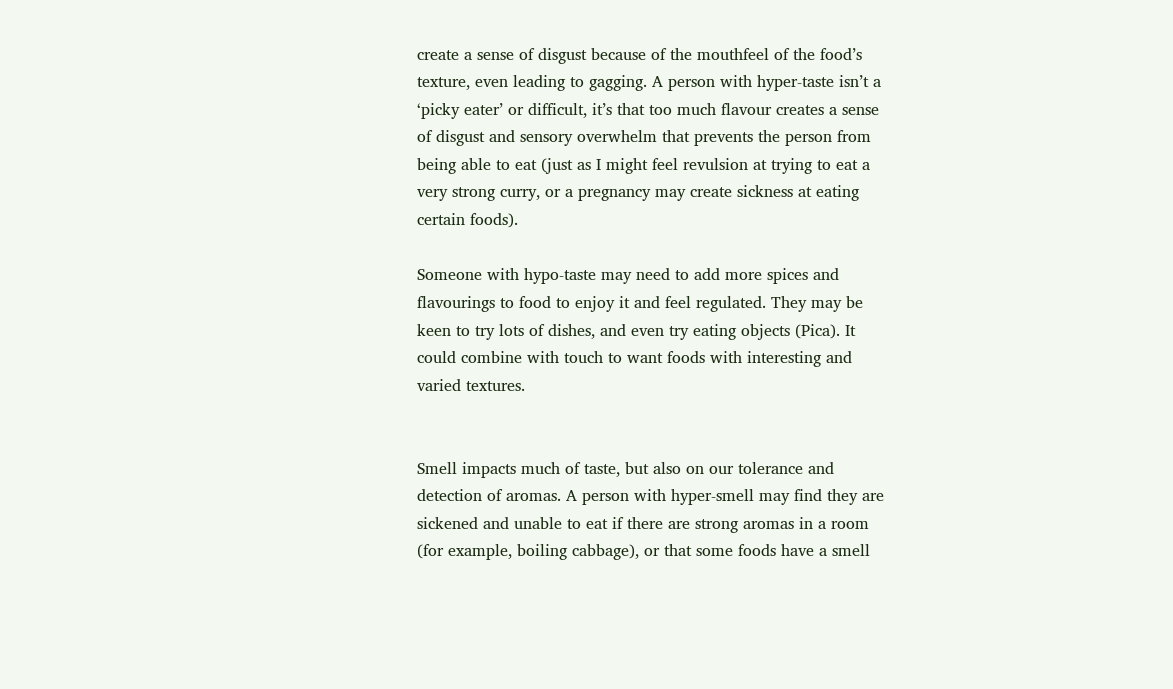create a sense of disgust because of the mouthfeel of the food’s texture, even leading to gagging. A person with hyper-taste isn’t a ‘picky eater’ or difficult, it’s that too much flavour creates a sense of disgust and sensory overwhelm that prevents the person from being able to eat (just as I might feel revulsion at trying to eat a very strong curry, or a pregnancy may create sickness at eating certain foods).

Someone with hypo-taste may need to add more spices and flavourings to food to enjoy it and feel regulated. They may be keen to try lots of dishes, and even try eating objects (Pica). It could combine with touch to want foods with interesting and varied textures.


Smell impacts much of taste, but also on our tolerance and detection of aromas. A person with hyper-smell may find they are sickened and unable to eat if there are strong aromas in a room (for example, boiling cabbage), or that some foods have a smell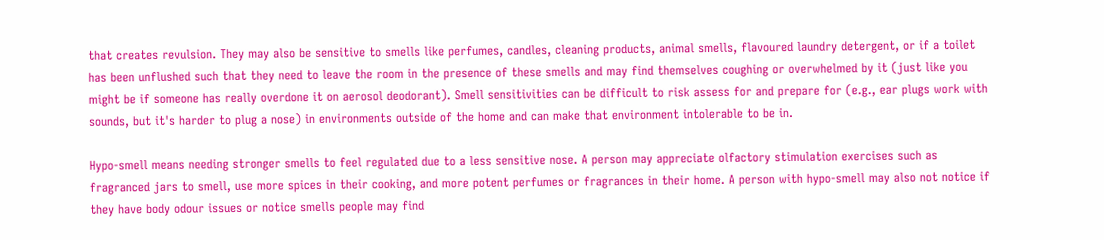that creates revulsion. They may also be sensitive to smells like perfumes, candles, cleaning products, animal smells, flavoured laundry detergent, or if a toilet has been unflushed such that they need to leave the room in the presence of these smells and may find themselves coughing or overwhelmed by it (just like you might be if someone has really overdone it on aerosol deodorant). Smell sensitivities can be difficult to risk assess for and prepare for (e.g., ear plugs work with sounds, but it's harder to plug a nose) in environments outside of the home and can make that environment intolerable to be in.

Hypo-smell means needing stronger smells to feel regulated due to a less sensitive nose. A person may appreciate olfactory stimulation exercises such as fragranced jars to smell, use more spices in their cooking, and more potent perfumes or fragrances in their home. A person with hypo-smell may also not notice if they have body odour issues or notice smells people may find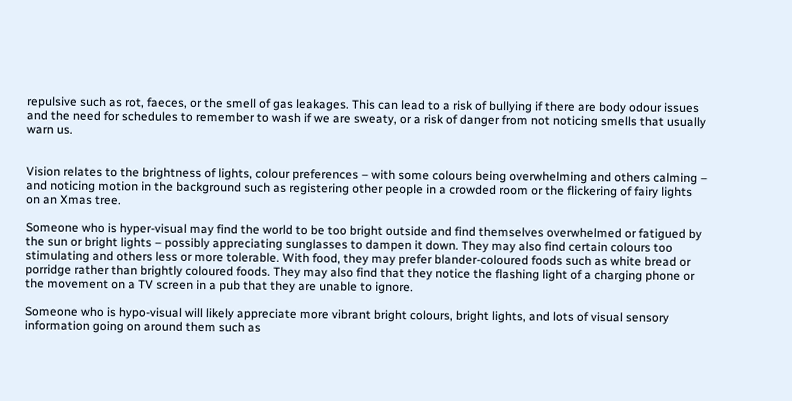repulsive such as rot, faeces, or the smell of gas leakages. This can lead to a risk of bullying if there are body odour issues and the need for schedules to remember to wash if we are sweaty, or a risk of danger from not noticing smells that usually warn us.


Vision relates to the brightness of lights, colour preferences – with some colours being overwhelming and others calming – and noticing motion in the background such as registering other people in a crowded room or the flickering of fairy lights on an Xmas tree.

Someone who is hyper-visual may find the world to be too bright outside and find themselves overwhelmed or fatigued by the sun or bright lights – possibly appreciating sunglasses to dampen it down. They may also find certain colours too stimulating and others less or more tolerable. With food, they may prefer blander-coloured foods such as white bread or porridge rather than brightly coloured foods. They may also find that they notice the flashing light of a charging phone or the movement on a TV screen in a pub that they are unable to ignore.

Someone who is hypo-visual will likely appreciate more vibrant bright colours, bright lights, and lots of visual sensory information going on around them such as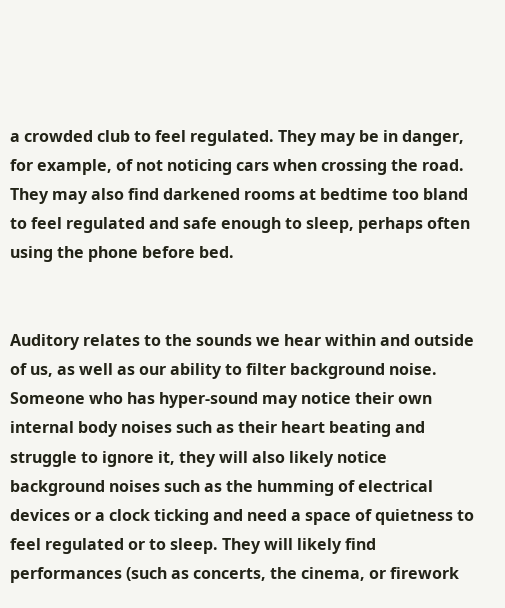a crowded club to feel regulated. They may be in danger, for example, of not noticing cars when crossing the road. They may also find darkened rooms at bedtime too bland to feel regulated and safe enough to sleep, perhaps often using the phone before bed.


Auditory relates to the sounds we hear within and outside of us, as well as our ability to filter background noise. Someone who has hyper-sound may notice their own internal body noises such as their heart beating and struggle to ignore it, they will also likely notice background noises such as the humming of electrical devices or a clock ticking and need a space of quietness to feel regulated or to sleep. They will likely find performances (such as concerts, the cinema, or firework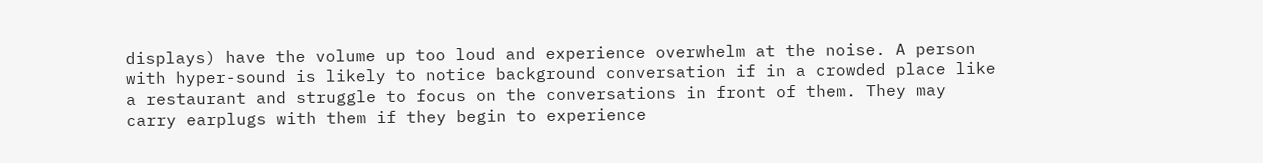displays) have the volume up too loud and experience overwhelm at the noise. A person with hyper-sound is likely to notice background conversation if in a crowded place like a restaurant and struggle to focus on the conversations in front of them. They may carry earplugs with them if they begin to experience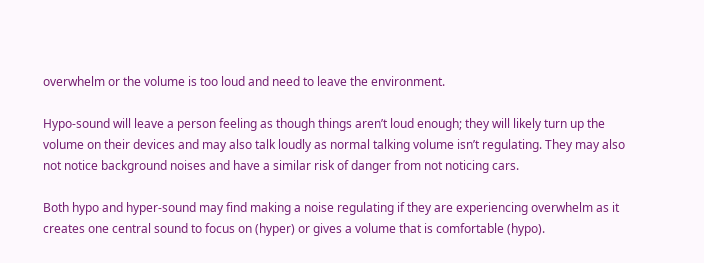overwhelm or the volume is too loud and need to leave the environment.

Hypo-sound will leave a person feeling as though things aren’t loud enough; they will likely turn up the volume on their devices and may also talk loudly as normal talking volume isn’t regulating. They may also not notice background noises and have a similar risk of danger from not noticing cars.

Both hypo and hyper-sound may find making a noise regulating if they are experiencing overwhelm as it creates one central sound to focus on (hyper) or gives a volume that is comfortable (hypo).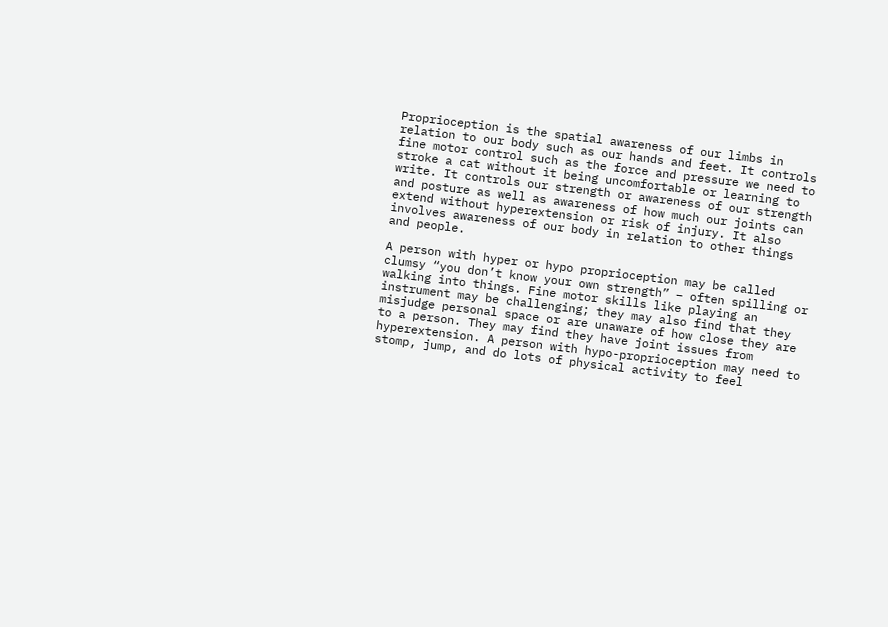Proprioception is the spatial awareness of our limbs in relation to our body such as our hands and feet. It controls fine motor control such as the force and pressure we need to stroke a cat without it being uncomfortable or learning to write. It controls our strength or awareness of our strength and posture as well as awareness of how much our joints can extend without hyperextension or risk of injury. It also involves awareness of our body in relation to other things and people.

A person with hyper or hypo proprioception may be called clumsy “you don’t know your own strength” – often spilling or walking into things. Fine motor skills like playing an instrument may be challenging; they may also find that they misjudge personal space or are unaware of how close they are to a person. They may find they have joint issues from hyperextension. A person with hypo-proprioception may need to stomp, jump, and do lots of physical activity to feel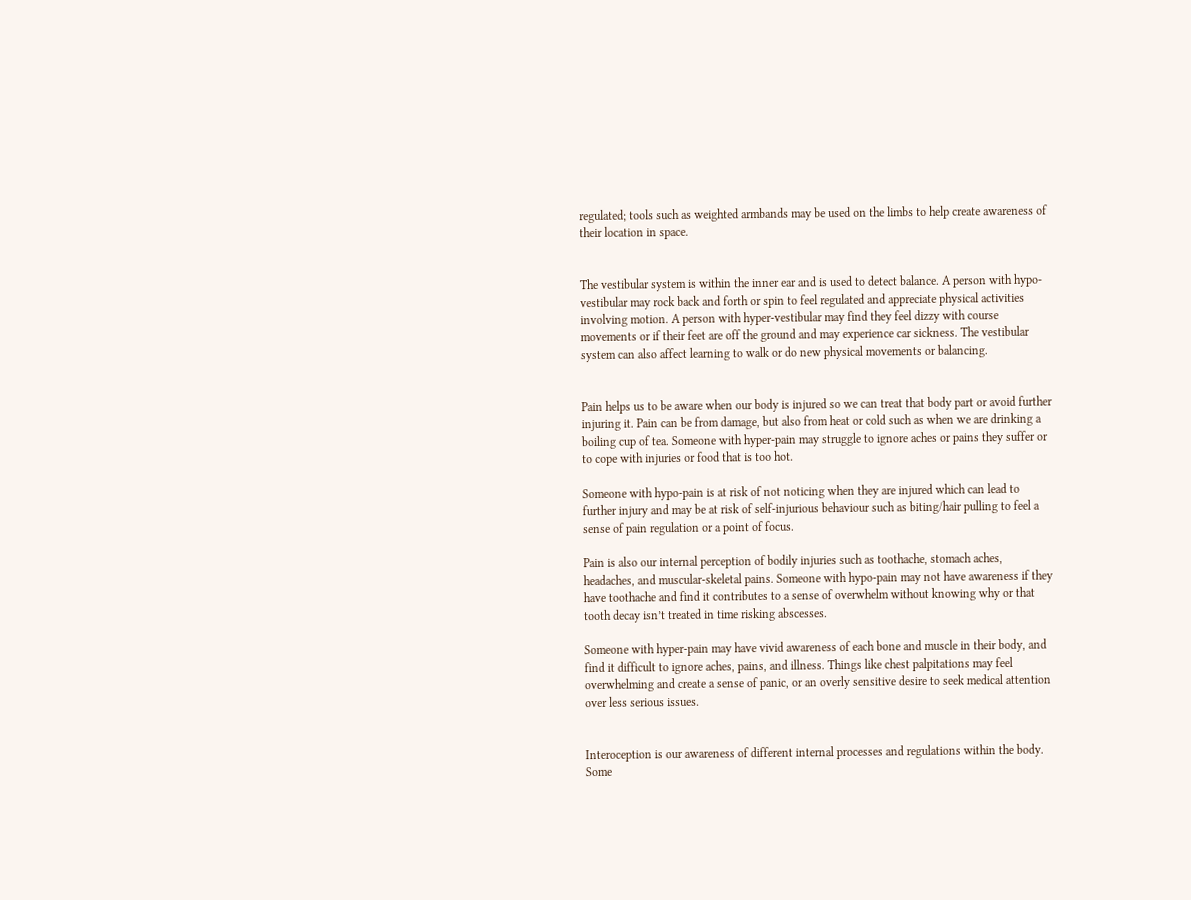regulated; tools such as weighted armbands may be used on the limbs to help create awareness of their location in space.


The vestibular system is within the inner ear and is used to detect balance. A person with hypo-vestibular may rock back and forth or spin to feel regulated and appreciate physical activities involving motion. A person with hyper-vestibular may find they feel dizzy with course movements or if their feet are off the ground and may experience car sickness. The vestibular system can also affect learning to walk or do new physical movements or balancing.


Pain helps us to be aware when our body is injured so we can treat that body part or avoid further injuring it. Pain can be from damage, but also from heat or cold such as when we are drinking a boiling cup of tea. Someone with hyper-pain may struggle to ignore aches or pains they suffer or to cope with injuries or food that is too hot.

Someone with hypo-pain is at risk of not noticing when they are injured which can lead to further injury and may be at risk of self-injurious behaviour such as biting/hair pulling to feel a sense of pain regulation or a point of focus.

Pain is also our internal perception of bodily injuries such as toothache, stomach aches, headaches, and muscular-skeletal pains. Someone with hypo-pain may not have awareness if they have toothache and find it contributes to a sense of overwhelm without knowing why or that tooth decay isn’t treated in time risking abscesses.

Someone with hyper-pain may have vivid awareness of each bone and muscle in their body, and find it difficult to ignore aches, pains, and illness. Things like chest palpitations may feel overwhelming and create a sense of panic, or an overly sensitive desire to seek medical attention over less serious issues.


Interoception is our awareness of different internal processes and regulations within the body. Some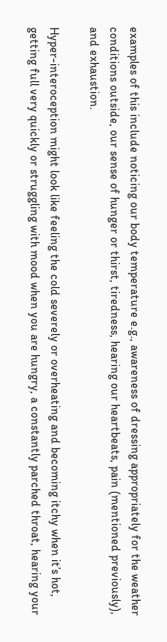examples of this include noticing our body temperature e.g., awareness of dressing appropriately for the weather conditions outside, our sense of hunger or thirst, tiredness, hearing our heartbeats, pain (mentioned previously), and exhaustion.

Hyper-interoception might look like feeling the cold severely or overheating and becoming itchy when it’s hot, getting full very quickly or struggling with mood when you are hungry, a constantly parched throat, hearing your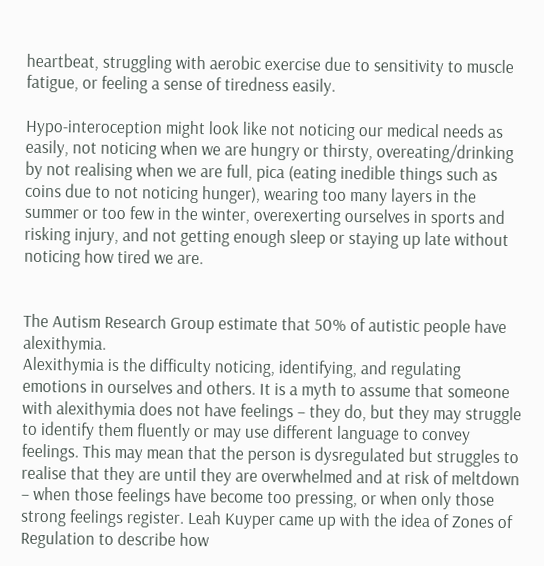heartbeat, struggling with aerobic exercise due to sensitivity to muscle fatigue, or feeling a sense of tiredness easily.

Hypo-interoception might look like not noticing our medical needs as easily, not noticing when we are hungry or thirsty, overeating/drinking by not realising when we are full, pica (eating inedible things such as coins due to not noticing hunger), wearing too many layers in the summer or too few in the winter, overexerting ourselves in sports and risking injury, and not getting enough sleep or staying up late without noticing how tired we are.


The Autism Research Group estimate that 50% of autistic people have alexithymia.
Alexithymia is the difficulty noticing, identifying, and regulating emotions in ourselves and others. It is a myth to assume that someone with alexithymia does not have feelings – they do, but they may struggle to identify them fluently or may use different language to convey feelings. This may mean that the person is dysregulated but struggles to realise that they are until they are overwhelmed and at risk of meltdown – when those feelings have become too pressing, or when only those strong feelings register. Leah Kuyper came up with the idea of Zones of Regulation to describe how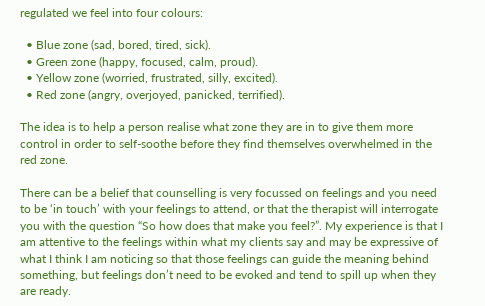regulated we feel into four colours:

  • Blue zone (sad, bored, tired, sick).
  • Green zone (happy, focused, calm, proud).
  • Yellow zone (worried, frustrated, silly, excited).
  • Red zone (angry, overjoyed, panicked, terrified).

The idea is to help a person realise what zone they are in to give them more control in order to self-soothe before they find themselves overwhelmed in the red zone.

There can be a belief that counselling is very focussed on feelings and you need to be ‘in touch’ with your feelings to attend, or that the therapist will interrogate you with the question “So how does that make you feel?”. My experience is that I am attentive to the feelings within what my clients say and may be expressive of what I think I am noticing so that those feelings can guide the meaning behind something, but feelings don’t need to be evoked and tend to spill up when they are ready.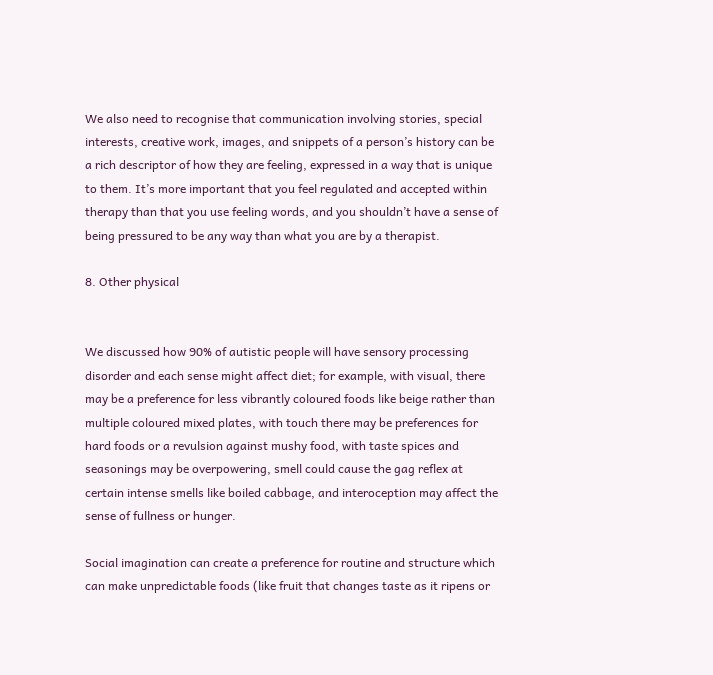We also need to recognise that communication involving stories, special interests, creative work, images, and snippets of a person’s history can be a rich descriptor of how they are feeling, expressed in a way that is unique to them. It’s more important that you feel regulated and accepted within therapy than that you use feeling words, and you shouldn’t have a sense of being pressured to be any way than what you are by a therapist.

8. Other physical


We discussed how 90% of autistic people will have sensory processing disorder and each sense might affect diet; for example, with visual, there may be a preference for less vibrantly coloured foods like beige rather than multiple coloured mixed plates, with touch there may be preferences for hard foods or a revulsion against mushy food, with taste spices and seasonings may be overpowering, smell could cause the gag reflex at certain intense smells like boiled cabbage, and interoception may affect the sense of fullness or hunger.

Social imagination can create a preference for routine and structure which can make unpredictable foods (like fruit that changes taste as it ripens or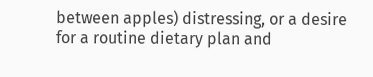between apples) distressing, or a desire for a routine dietary plan and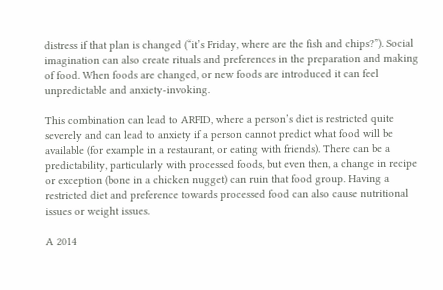distress if that plan is changed (“it’s Friday, where are the fish and chips?”). Social imagination can also create rituals and preferences in the preparation and making of food. When foods are changed, or new foods are introduced it can feel unpredictable and anxiety-invoking.

This combination can lead to ARFID, where a person’s diet is restricted quite severely and can lead to anxiety if a person cannot predict what food will be available (for example in a restaurant, or eating with friends). There can be a predictability, particularly with processed foods, but even then, a change in recipe or exception (bone in a chicken nugget) can ruin that food group. Having a restricted diet and preference towards processed food can also cause nutritional issues or weight issues.

A 2014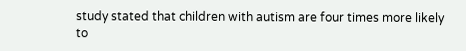study stated that children with autism are four times more likely to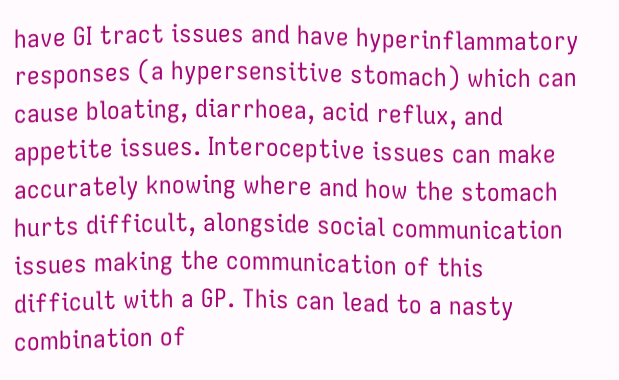have GI tract issues and have hyperinflammatory responses (a hypersensitive stomach) which can cause bloating, diarrhoea, acid reflux, and appetite issues. Interoceptive issues can make accurately knowing where and how the stomach hurts difficult, alongside social communication issues making the communication of this difficult with a GP. This can lead to a nasty combination of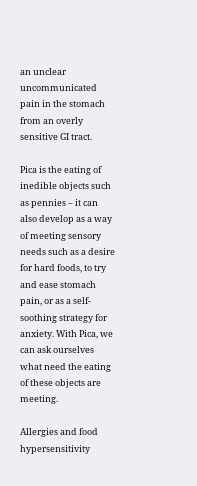an unclear uncommunicated pain in the stomach from an overly sensitive GI tract.

Pica is the eating of inedible objects such as pennies – it can also develop as a way of meeting sensory needs such as a desire for hard foods, to try and ease stomach pain, or as a self-soothing strategy for anxiety. With Pica, we can ask ourselves what need the eating of these objects are meeting.

Allergies and food hypersensitivity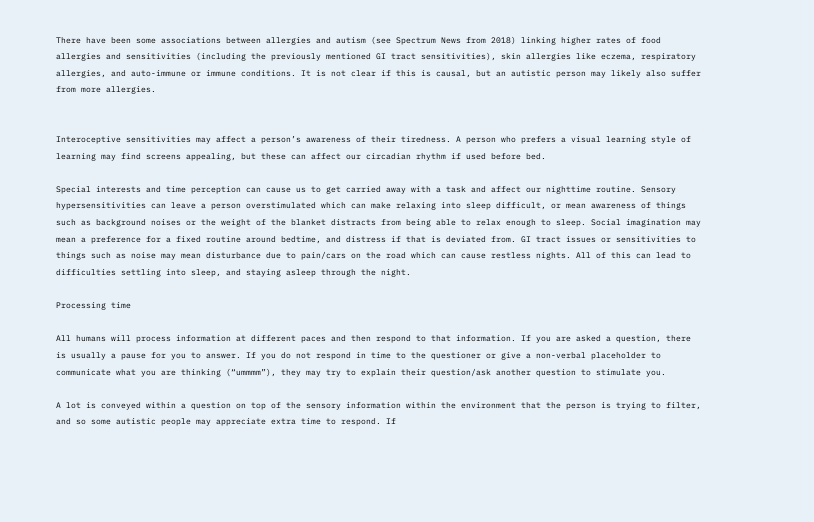There have been some associations between allergies and autism (see Spectrum News from 2018) linking higher rates of food allergies and sensitivities (including the previously mentioned GI tract sensitivities), skin allergies like eczema, respiratory allergies, and auto-immune or immune conditions. It is not clear if this is causal, but an autistic person may likely also suffer from more allergies.


Interoceptive sensitivities may affect a person’s awareness of their tiredness. A person who prefers a visual learning style of learning may find screens appealing, but these can affect our circadian rhythm if used before bed.

Special interests and time perception can cause us to get carried away with a task and affect our nighttime routine. Sensory hypersensitivities can leave a person overstimulated which can make relaxing into sleep difficult, or mean awareness of things such as background noises or the weight of the blanket distracts from being able to relax enough to sleep. Social imagination may mean a preference for a fixed routine around bedtime, and distress if that is deviated from. GI tract issues or sensitivities to things such as noise may mean disturbance due to pain/cars on the road which can cause restless nights. All of this can lead to difficulties settling into sleep, and staying asleep through the night.

Processing time

All humans will process information at different paces and then respond to that information. If you are asked a question, there is usually a pause for you to answer. If you do not respond in time to the questioner or give a non-verbal placeholder to communicate what you are thinking (“ummmm”), they may try to explain their question/ask another question to stimulate you.

A lot is conveyed within a question on top of the sensory information within the environment that the person is trying to filter, and so some autistic people may appreciate extra time to respond. If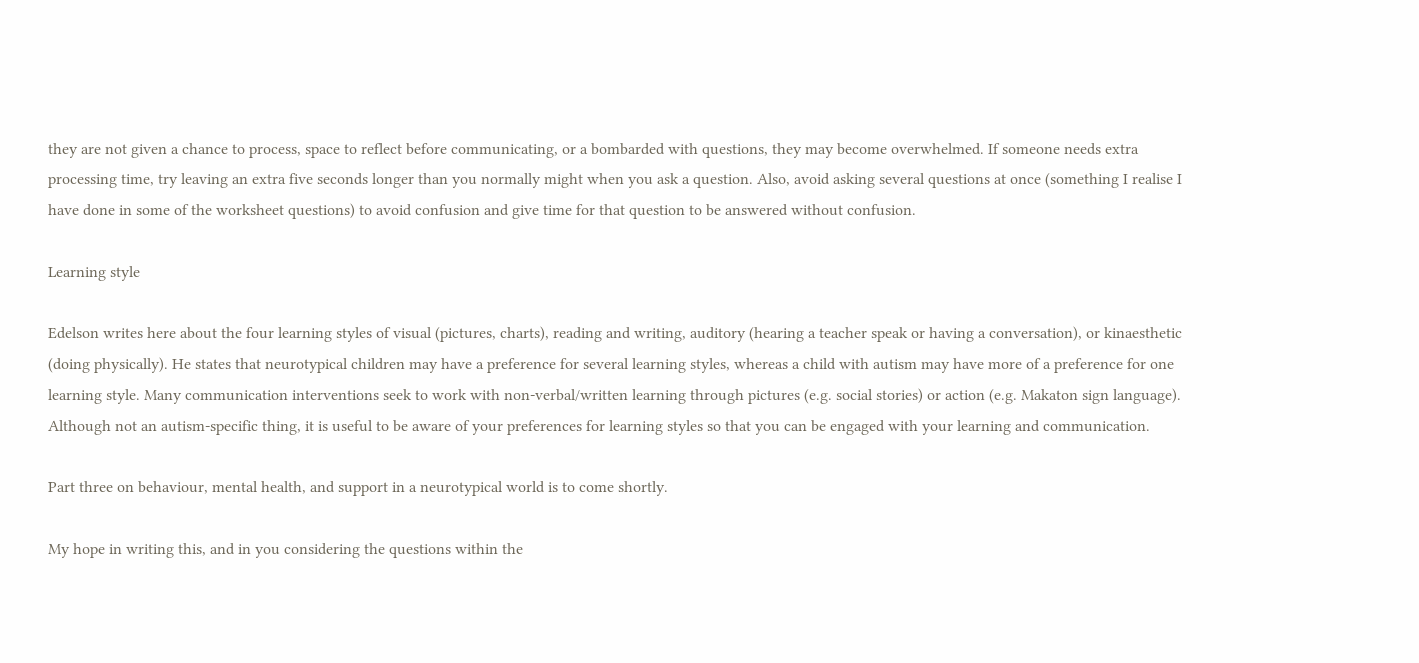they are not given a chance to process, space to reflect before communicating, or a bombarded with questions, they may become overwhelmed. If someone needs extra processing time, try leaving an extra five seconds longer than you normally might when you ask a question. Also, avoid asking several questions at once (something I realise I have done in some of the worksheet questions) to avoid confusion and give time for that question to be answered without confusion.

Learning style

Edelson writes here about the four learning styles of visual (pictures, charts), reading and writing, auditory (hearing a teacher speak or having a conversation), or kinaesthetic (doing physically). He states that neurotypical children may have a preference for several learning styles, whereas a child with autism may have more of a preference for one learning style. Many communication interventions seek to work with non-verbal/written learning through pictures (e.g. social stories) or action (e.g. Makaton sign language). Although not an autism-specific thing, it is useful to be aware of your preferences for learning styles so that you can be engaged with your learning and communication.

Part three on behaviour, mental health, and support in a neurotypical world is to come shortly.

My hope in writing this, and in you considering the questions within the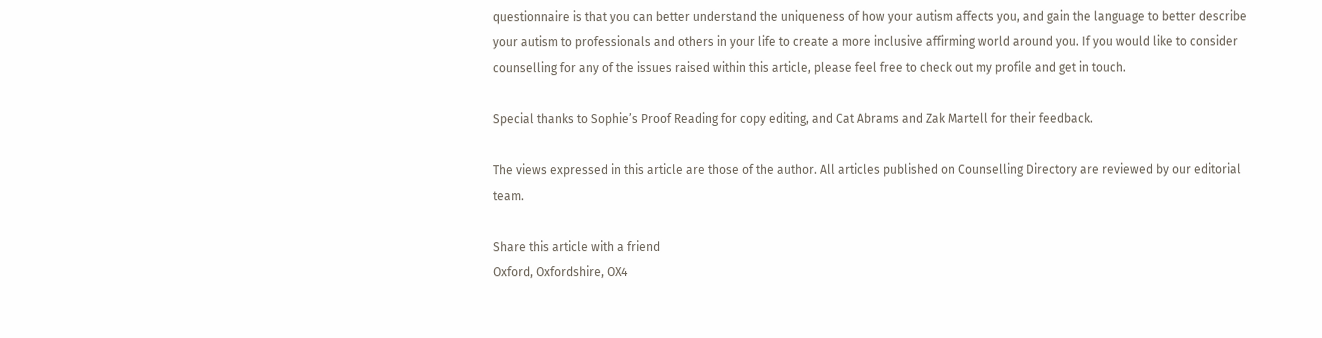questionnaire is that you can better understand the uniqueness of how your autism affects you, and gain the language to better describe your autism to professionals and others in your life to create a more inclusive affirming world around you. If you would like to consider counselling for any of the issues raised within this article, please feel free to check out my profile and get in touch.

Special thanks to Sophie’s Proof Reading for copy editing, and Cat Abrams and Zak Martell for their feedback.

The views expressed in this article are those of the author. All articles published on Counselling Directory are reviewed by our editorial team.

Share this article with a friend
Oxford, Oxfordshire, OX4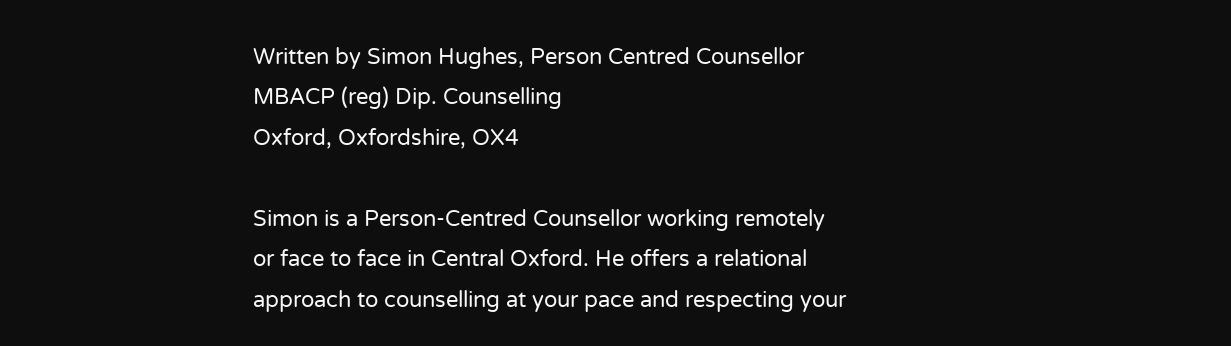Written by Simon Hughes, Person Centred Counsellor MBACP (reg) Dip. Counselling
Oxford, Oxfordshire, OX4

Simon is a Person-Centred Counsellor working remotely or face to face in Central Oxford. He offers a relational approach to counselling at your pace and respecting your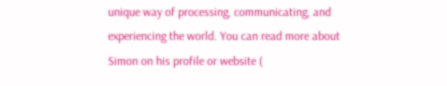unique way of processing, communicating, and experiencing the world. You can read more about Simon on his profile or website (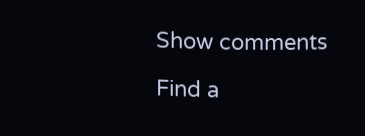Show comments

Find a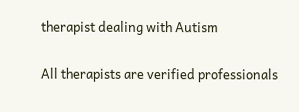therapist dealing with Autism

All therapists are verified professionals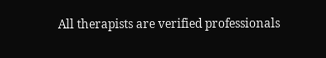All therapists are verified professionals